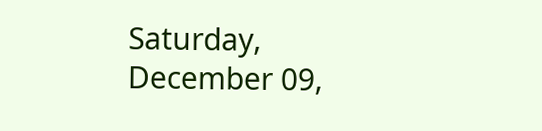Saturday, December 09,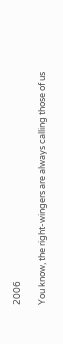2006

You know, the right-wingers are always calling those of us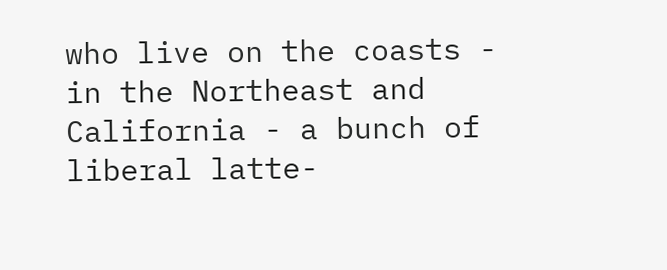who live on the coasts - in the Northeast and California - a bunch of liberal latte-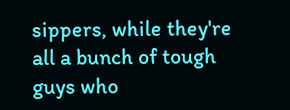sippers, while they're all a bunch of tough guys who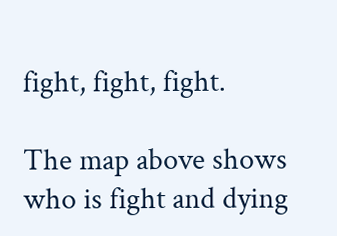fight, fight, fight.

The map above shows who is fight and dying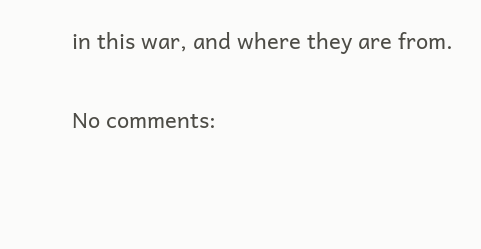in this war, and where they are from.

No comments: